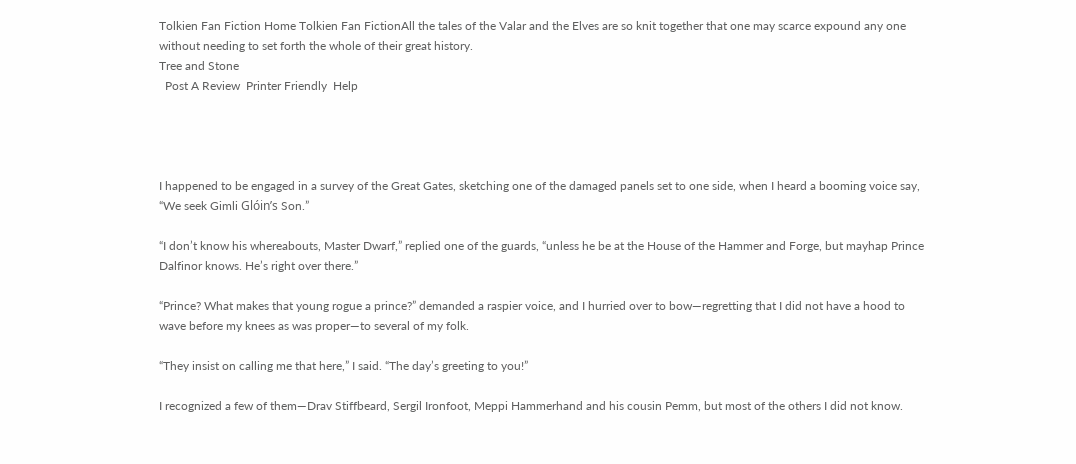Tolkien Fan Fiction Home Tolkien Fan FictionAll the tales of the Valar and the Elves are so knit together that one may scarce expound any one without needing to set forth the whole of their great history.
Tree and Stone
  Post A Review  Printer Friendly  Help




I happened to be engaged in a survey of the Great Gates, sketching one of the damaged panels set to one side, when I heard a booming voice say, “We seek Gimli Glóin’s Son.”

“I don’t know his whereabouts, Master Dwarf,” replied one of the guards, “unless he be at the House of the Hammer and Forge, but mayhap Prince Dalfinor knows. He’s right over there.”

“Prince? What makes that young rogue a prince?” demanded a raspier voice, and I hurried over to bow—regretting that I did not have a hood to wave before my knees as was proper—to several of my folk.

“They insist on calling me that here,” I said. “The day’s greeting to you!”

I recognized a few of them—Drav Stiffbeard, Sergil Ironfoot, Meppi Hammerhand and his cousin Pemm, but most of the others I did not know.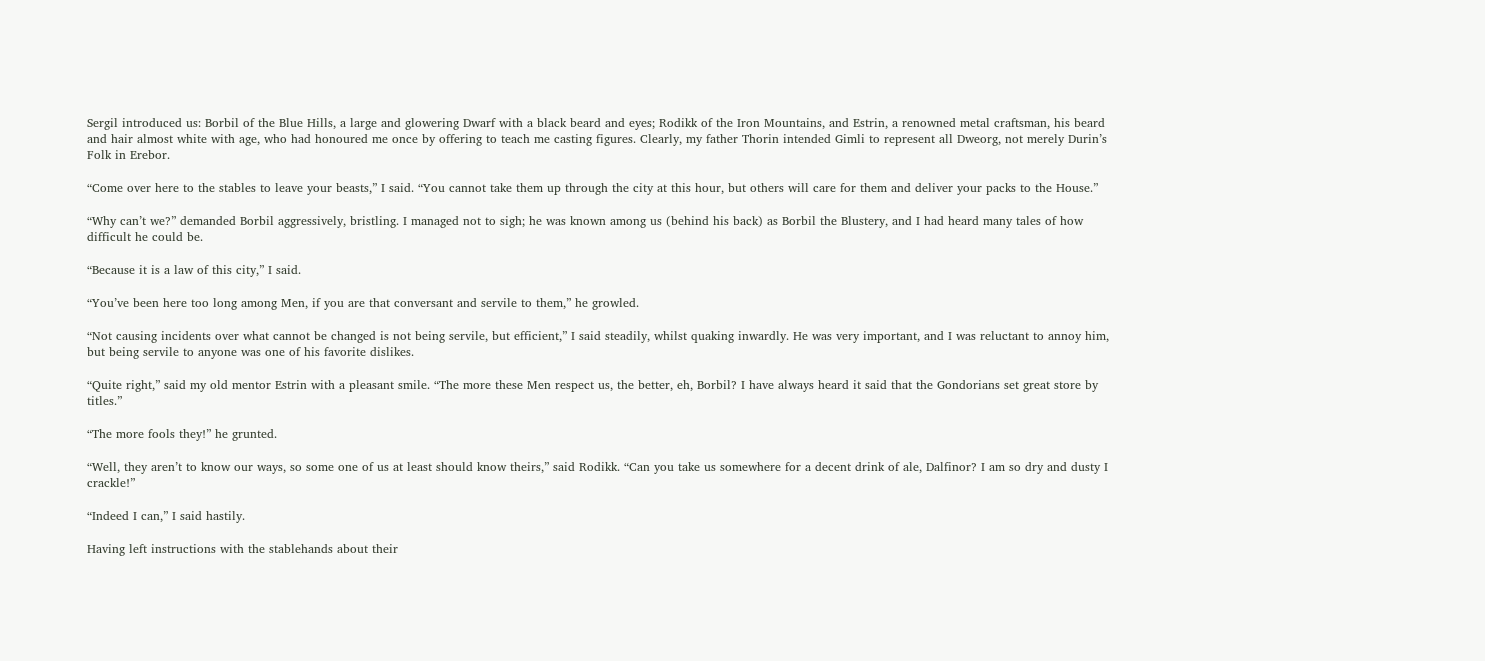Sergil introduced us: Borbil of the Blue Hills, a large and glowering Dwarf with a black beard and eyes; Rodikk of the Iron Mountains, and Estrin, a renowned metal craftsman, his beard and hair almost white with age, who had honoured me once by offering to teach me casting figures. Clearly, my father Thorin intended Gimli to represent all Dweorg, not merely Durin’s Folk in Erebor.

“Come over here to the stables to leave your beasts,” I said. “You cannot take them up through the city at this hour, but others will care for them and deliver your packs to the House.”

“Why can’t we?” demanded Borbil aggressively, bristling. I managed not to sigh; he was known among us (behind his back) as Borbil the Blustery, and I had heard many tales of how difficult he could be.

“Because it is a law of this city,” I said.

“You’ve been here too long among Men, if you are that conversant and servile to them,” he growled.

“Not causing incidents over what cannot be changed is not being servile, but efficient,” I said steadily, whilst quaking inwardly. He was very important, and I was reluctant to annoy him, but being servile to anyone was one of his favorite dislikes.

“Quite right,” said my old mentor Estrin with a pleasant smile. “The more these Men respect us, the better, eh, Borbil? I have always heard it said that the Gondorians set great store by titles.”

“The more fools they!” he grunted.

“Well, they aren’t to know our ways, so some one of us at least should know theirs,” said Rodikk. “Can you take us somewhere for a decent drink of ale, Dalfinor? I am so dry and dusty I crackle!”

“Indeed I can,” I said hastily.

Having left instructions with the stablehands about their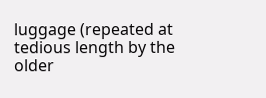luggage (repeated at tedious length by the older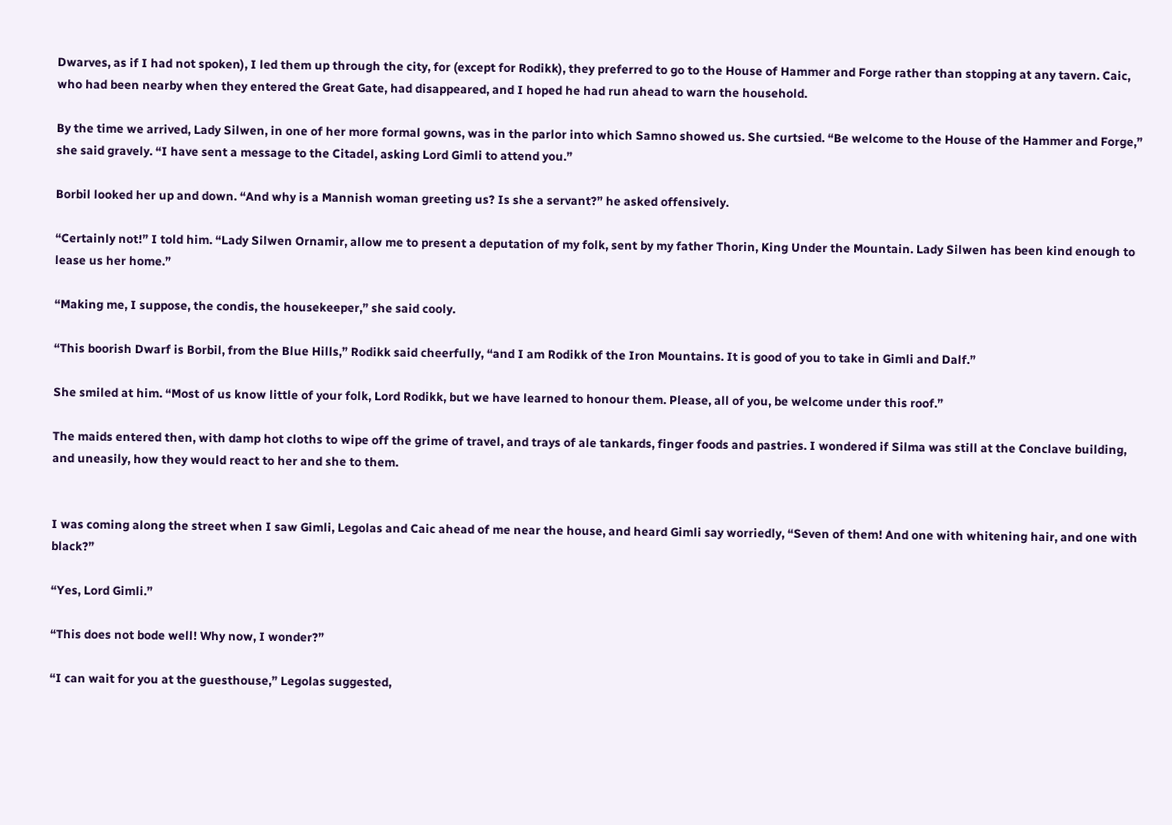Dwarves, as if I had not spoken), I led them up through the city, for (except for Rodikk), they preferred to go to the House of Hammer and Forge rather than stopping at any tavern. Caic, who had been nearby when they entered the Great Gate, had disappeared, and I hoped he had run ahead to warn the household.

By the time we arrived, Lady Silwen, in one of her more formal gowns, was in the parlor into which Samno showed us. She curtsied. “Be welcome to the House of the Hammer and Forge,” she said gravely. “I have sent a message to the Citadel, asking Lord Gimli to attend you.”

Borbil looked her up and down. “And why is a Mannish woman greeting us? Is she a servant?” he asked offensively.

“Certainly not!” I told him. “Lady Silwen Ornamir, allow me to present a deputation of my folk, sent by my father Thorin, King Under the Mountain. Lady Silwen has been kind enough to lease us her home.”

“Making me, I suppose, the condis, the housekeeper,” she said cooly.

“This boorish Dwarf is Borbil, from the Blue Hills,” Rodikk said cheerfully, “and I am Rodikk of the Iron Mountains. It is good of you to take in Gimli and Dalf.”

She smiled at him. “Most of us know little of your folk, Lord Rodikk, but we have learned to honour them. Please, all of you, be welcome under this roof.”

The maids entered then, with damp hot cloths to wipe off the grime of travel, and trays of ale tankards, finger foods and pastries. I wondered if Silma was still at the Conclave building, and uneasily, how they would react to her and she to them.


I was coming along the street when I saw Gimli, Legolas and Caic ahead of me near the house, and heard Gimli say worriedly, “Seven of them! And one with whitening hair, and one with black?”

“Yes, Lord Gimli.”

“This does not bode well! Why now, I wonder?”

“I can wait for you at the guesthouse,” Legolas suggested,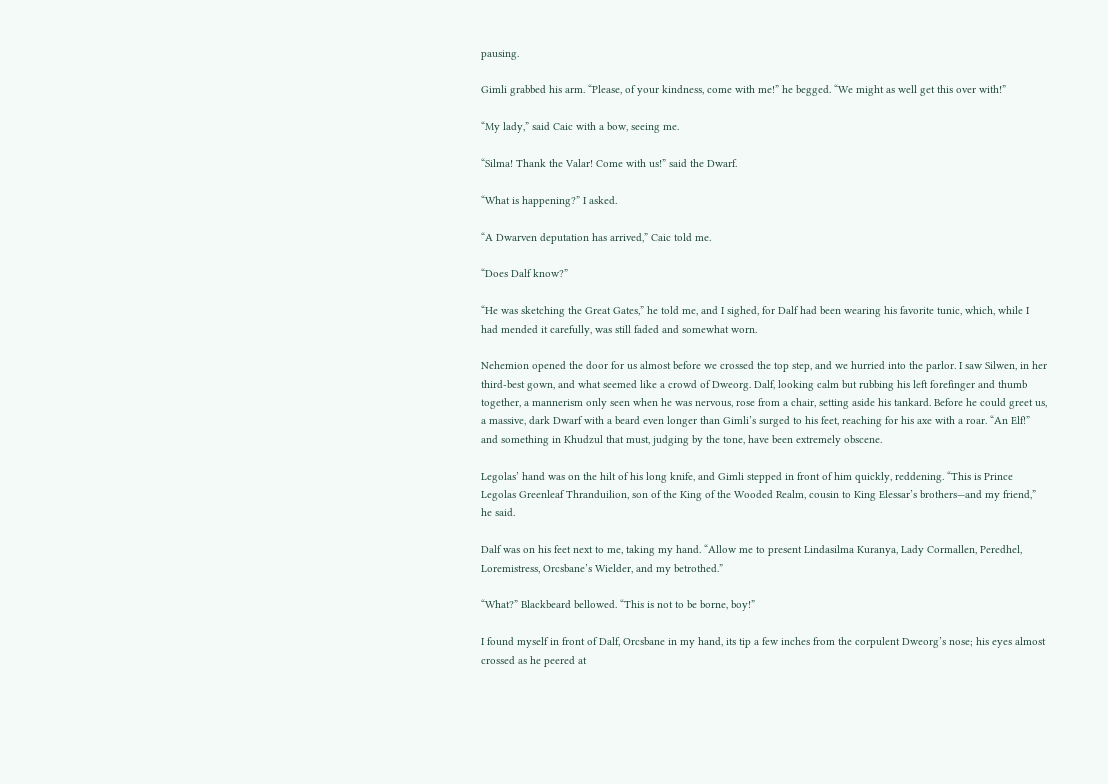pausing.

Gimli grabbed his arm. “Please, of your kindness, come with me!” he begged. “We might as well get this over with!”

“My lady,” said Caic with a bow, seeing me.

“Silma! Thank the Valar! Come with us!” said the Dwarf.

“What is happening?” I asked.

“A Dwarven deputation has arrived,” Caic told me.

“Does Dalf know?”

“He was sketching the Great Gates,” he told me, and I sighed, for Dalf had been wearing his favorite tunic, which, while I had mended it carefully, was still faded and somewhat worn.

Nehemion opened the door for us almost before we crossed the top step, and we hurried into the parlor. I saw Silwen, in her third-best gown, and what seemed like a crowd of Dweorg. Dalf, looking calm but rubbing his left forefinger and thumb together, a mannerism only seen when he was nervous, rose from a chair, setting aside his tankard. Before he could greet us, a massive, dark Dwarf with a beard even longer than Gimli’s surged to his feet, reaching for his axe with a roar. “An Elf!” and something in Khudzul that must, judging by the tone, have been extremely obscene.

Legolas’ hand was on the hilt of his long knife, and Gimli stepped in front of him quickly, reddening. “This is Prince Legolas Greenleaf Thranduilion, son of the King of the Wooded Realm, cousin to King Elessar’s brothers—and my friend,” he said.

Dalf was on his feet next to me, taking my hand. “Allow me to present Lindasilma Kuranya, Lady Cormallen, Peredhel, Loremistress, Orcsbane’s Wielder, and my betrothed.”

“What?” Blackbeard bellowed. “This is not to be borne, boy!”

I found myself in front of Dalf, Orcsbane in my hand, its tip a few inches from the corpulent Dweorg’s nose; his eyes almost crossed as he peered at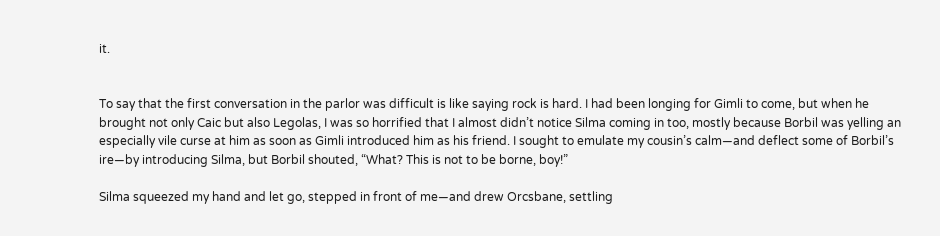it.


To say that the first conversation in the parlor was difficult is like saying rock is hard. I had been longing for Gimli to come, but when he brought not only Caic but also Legolas, I was so horrified that I almost didn’t notice Silma coming in too, mostly because Borbil was yelling an especially vile curse at him as soon as Gimli introduced him as his friend. I sought to emulate my cousin’s calm—and deflect some of Borbil’s ire—by introducing Silma, but Borbil shouted, “What? This is not to be borne, boy!”

Silma squeezed my hand and let go, stepped in front of me—and drew Orcsbane, settling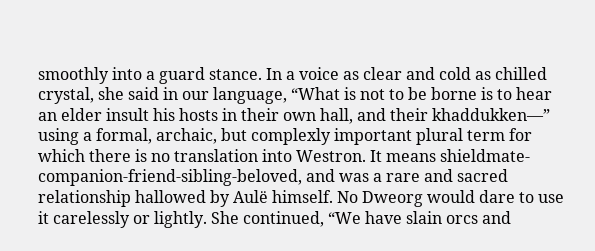smoothly into a guard stance. In a voice as clear and cold as chilled crystal, she said in our language, “What is not to be borne is to hear an elder insult his hosts in their own hall, and their khaddukken—” using a formal, archaic, but complexly important plural term for which there is no translation into Westron. It means shieldmate-companion-friend-sibling-beloved, and was a rare and sacred relationship hallowed by Aulë himself. No Dweorg would dare to use it carelessly or lightly. She continued, “We have slain orcs and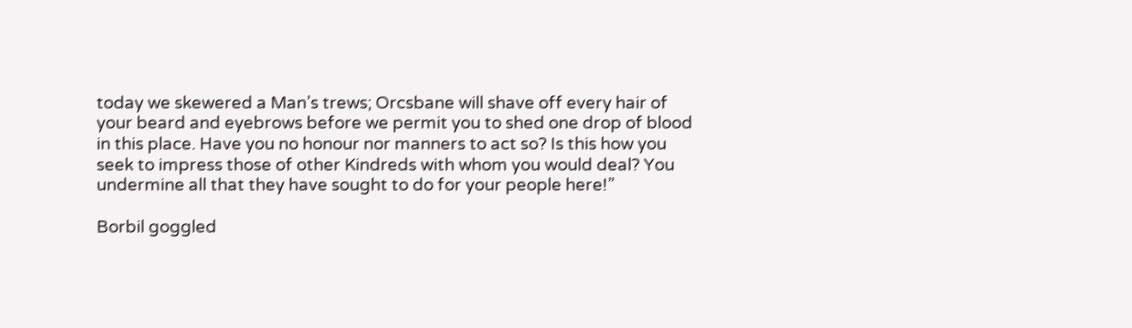today we skewered a Man’s trews; Orcsbane will shave off every hair of your beard and eyebrows before we permit you to shed one drop of blood in this place. Have you no honour nor manners to act so? Is this how you seek to impress those of other Kindreds with whom you would deal? You undermine all that they have sought to do for your people here!”

Borbil goggled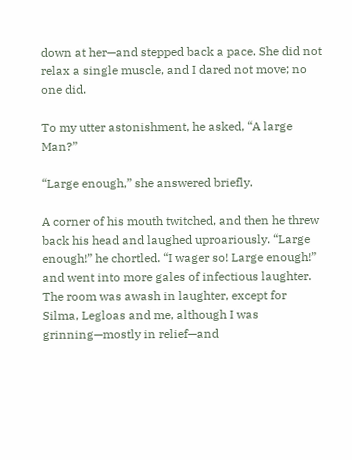down at her—and stepped back a pace. She did not relax a single muscle, and I dared not move; no one did.

To my utter astonishment, he asked, “A large Man?”

“Large enough,” she answered briefly.

A corner of his mouth twitched, and then he threw back his head and laughed uproariously. “Large enough!” he chortled. “I wager so! Large enough!” and went into more gales of infectious laughter. The room was awash in laughter, except for Silma, Legloas and me, although I was grinning—mostly in relief—and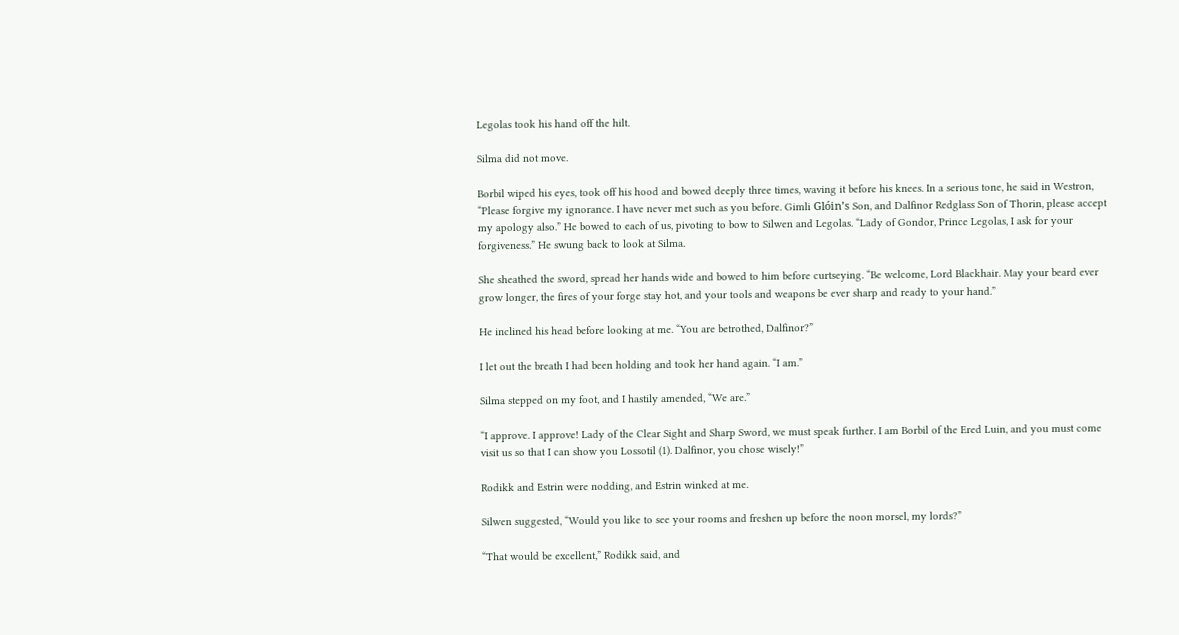Legolas took his hand off the hilt.

Silma did not move.

Borbil wiped his eyes, took off his hood and bowed deeply three times, waving it before his knees. In a serious tone, he said in Westron, “Please forgive my ignorance. I have never met such as you before. Gimli Glóin’s Son, and Dalfinor Redglass Son of Thorin, please accept my apology also.” He bowed to each of us, pivoting to bow to Silwen and Legolas. “Lady of Gondor, Prince Legolas, I ask for your forgiveness.” He swung back to look at Silma.

She sheathed the sword, spread her hands wide and bowed to him before curtseying. “Be welcome, Lord Blackhair. May your beard ever grow longer, the fires of your forge stay hot, and your tools and weapons be ever sharp and ready to your hand.”

He inclined his head before looking at me. “You are betrothed, Dalfinor?”

I let out the breath I had been holding and took her hand again. “I am.”

Silma stepped on my foot, and I hastily amended, “We are.”

“I approve. I approve! Lady of the Clear Sight and Sharp Sword, we must speak further. I am Borbil of the Ered Luin, and you must come visit us so that I can show you Lossotil (1). Dalfinor, you chose wisely!”

Rodikk and Estrin were nodding, and Estrin winked at me.

Silwen suggested, “Would you like to see your rooms and freshen up before the noon morsel, my lords?”

“That would be excellent,” Rodikk said, and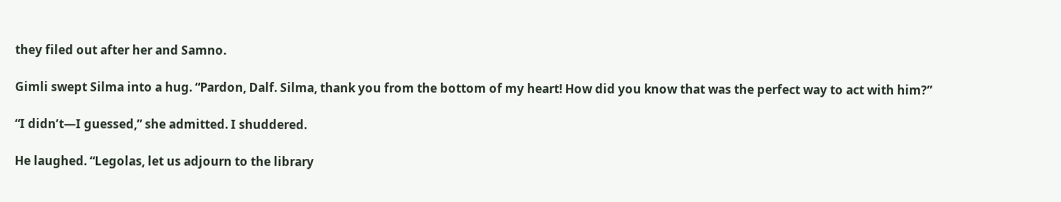they filed out after her and Samno.

Gimli swept Silma into a hug. “Pardon, Dalf. Silma, thank you from the bottom of my heart! How did you know that was the perfect way to act with him?”

“I didn’t—I guessed,” she admitted. I shuddered.

He laughed. “Legolas, let us adjourn to the library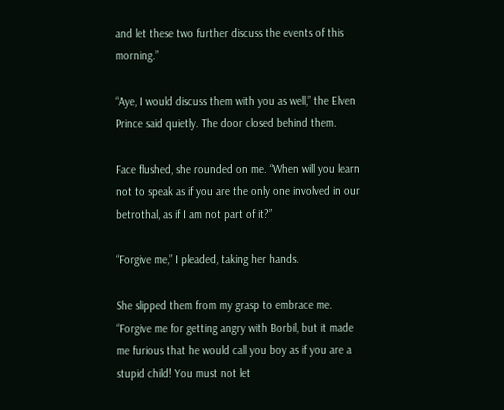and let these two further discuss the events of this morning.”

“Aye, I would discuss them with you as well,” the Elven Prince said quietly. The door closed behind them.

Face flushed, she rounded on me. “When will you learn not to speak as if you are the only one involved in our betrothal, as if I am not part of it?”

“Forgive me,” I pleaded, taking her hands.

She slipped them from my grasp to embrace me. “Forgive me for getting angry with Borbil, but it made me furious that he would call you boy as if you are a stupid child! You must not let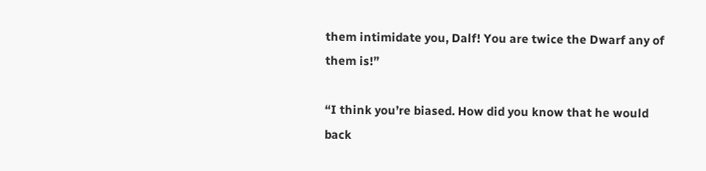them intimidate you, Dalf! You are twice the Dwarf any of them is!”

“I think you’re biased. How did you know that he would back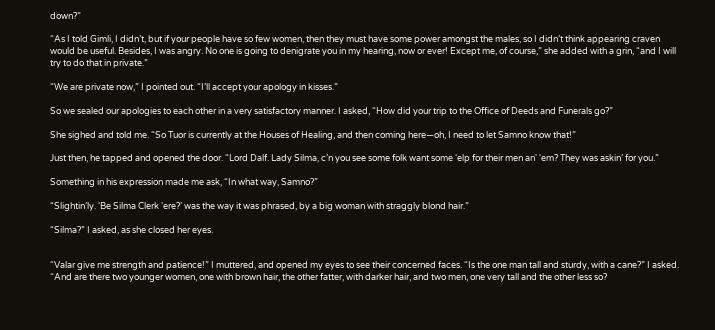down?”

“As I told Gimli, I didn’t, but if your people have so few women, then they must have some power amongst the males, so I didn’t think appearing craven would be useful. Besides, I was angry. No one is going to denigrate you in my hearing, now or ever! Except me, of course,” she added with a grin, “and I will try to do that in private.”

“We are private now,” I pointed out. “I’ll accept your apology in kisses.”

So we sealed our apologies to each other in a very satisfactory manner. I asked, “How did your trip to the Office of Deeds and Funerals go?”

She sighed and told me. “So Tuor is currently at the Houses of Healing, and then coming here—oh, I need to let Samno know that!”

Just then, he tapped and opened the door. “Lord Dalf. Lady Silma, c’n you see some folk want some ‘elp for their men an' 'em? They was askin’ for you.”

Something in his expression made me ask, “In what way, Samno?”

“Slightin’ly. ‘Be Silma Clerk ‘ere?’ was the way it was phrased, by a big woman with straggly blond hair.”

“Silma?” I asked, as she closed her eyes.


“Valar give me strength and patience!” I muttered, and opened my eyes to see their concerned faces. “Is the one man tall and sturdy, with a cane?” I asked. “And are there two younger women, one with brown hair, the other fatter, with darker hair, and two men, one very tall and the other less so?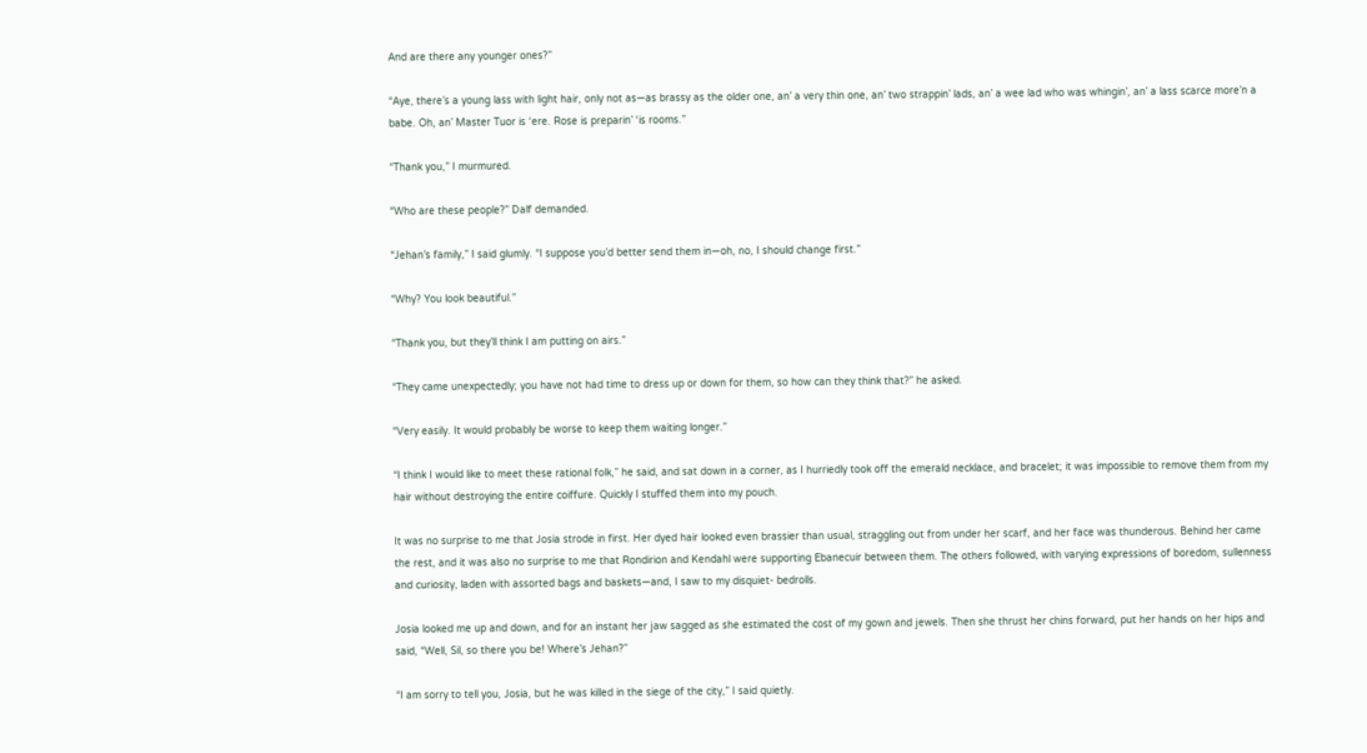And are there any younger ones?”

“Aye, there’s a young lass with light hair, only not as—as brassy as the older one, an’ a very thin one, an’ two strappin’ lads, an’ a wee lad who was whingin’, an’ a lass scarce more’n a babe. Oh, an’ Master Tuor is ‘ere. Rose is preparin’ ‘is rooms.”

“Thank you,” I murmured.

“Who are these people?” Dalf demanded.

“Jehan’s family,” I said glumly. “I suppose you’d better send them in—oh, no, I should change first.”

“Why? You look beautiful.”

“Thank you, but they’ll think I am putting on airs.”

“They came unexpectedly; you have not had time to dress up or down for them, so how can they think that?” he asked.

“Very easily. It would probably be worse to keep them waiting longer.”

“I think I would like to meet these rational folk,” he said, and sat down in a corner, as I hurriedly took off the emerald necklace, and bracelet; it was impossible to remove them from my hair without destroying the entire coiffure. Quickly I stuffed them into my pouch.

It was no surprise to me that Josia strode in first. Her dyed hair looked even brassier than usual, straggling out from under her scarf, and her face was thunderous. Behind her came the rest, and it was also no surprise to me that Rondirion and Kendahl were supporting Ebanecuir between them. The others followed, with varying expressions of boredom, sullenness and curiosity, laden with assorted bags and baskets—and, I saw to my disquiet- bedrolls.

Josia looked me up and down, and for an instant her jaw sagged as she estimated the cost of my gown and jewels. Then she thrust her chins forward, put her hands on her hips and said, “Well, Sil, so there you be! Where’s Jehan?”

“I am sorry to tell you, Josia, but he was killed in the siege of the city,” I said quietly.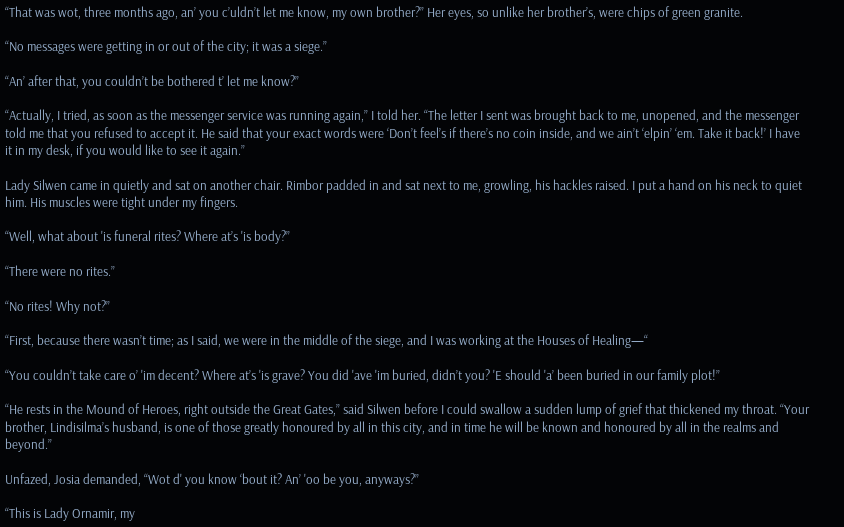“That was wot, three months ago, an’ you c’uldn’t let me know, my own brother?” Her eyes, so unlike her brother’s, were chips of green granite.

“No messages were getting in or out of the city; it was a siege.”

“An’ after that, you couldn’t be bothered t’ let me know?”

“Actually, I tried, as soon as the messenger service was running again,” I told her. “The letter I sent was brought back to me, unopened, and the messenger told me that you refused to accept it. He said that your exact words were ‘Don’t feel’s if there’s no coin inside, and we ain’t ‘elpin’ ‘em. Take it back!’ I have it in my desk, if you would like to see it again.”

Lady Silwen came in quietly and sat on another chair. Rimbor padded in and sat next to me, growling, his hackles raised. I put a hand on his neck to quiet him. His muscles were tight under my fingers.

“Well, what about 'is funeral rites? Where at’s 'is body?”

“There were no rites.”

“No rites! Why not?”

“First, because there wasn’t time; as I said, we were in the middle of the siege, and I was working at the Houses of Healing—“

“You couldn’t take care o’ 'im decent? Where at’s 'is grave? You did 'ave 'im buried, didn’t you? 'E should 'a’ been buried in our family plot!”

“He rests in the Mound of Heroes, right outside the Great Gates,” said Silwen before I could swallow a sudden lump of grief that thickened my throat. “Your brother, Lindisilma’s husband, is one of those greatly honoured by all in this city, and in time he will be known and honoured by all in the realms and beyond.”

Unfazed, Josia demanded, “Wot d' you know ‘bout it? An’ 'oo be you, anyways?”

“This is Lady Ornamir, my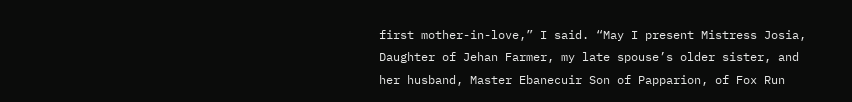first mother-in-love,” I said. “May I present Mistress Josia, Daughter of Jehan Farmer, my late spouse’s older sister, and her husband, Master Ebanecuir Son of Papparion, of Fox Run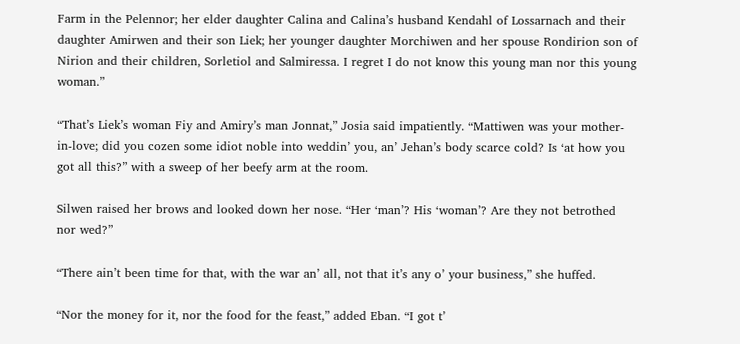Farm in the Pelennor; her elder daughter Calina and Calina’s husband Kendahl of Lossarnach and their daughter Amirwen and their son Liek; her younger daughter Morchiwen and her spouse Rondirion son of Nirion and their children, Sorletiol and Salmiressa. I regret I do not know this young man nor this young woman.”

“That’s Liek’s woman Fiy and Amiry’s man Jonnat,” Josia said impatiently. “Mattiwen was your mother-in-love; did you cozen some idiot noble into weddin’ you, an’ Jehan’s body scarce cold? Is ‘at how you got all this?” with a sweep of her beefy arm at the room.

Silwen raised her brows and looked down her nose. “Her ‘man’? His ‘woman’? Are they not betrothed nor wed?”

“There ain’t been time for that, with the war an’ all, not that it’s any o’ your business,” she huffed.

“Nor the money for it, nor the food for the feast,” added Eban. “I got t’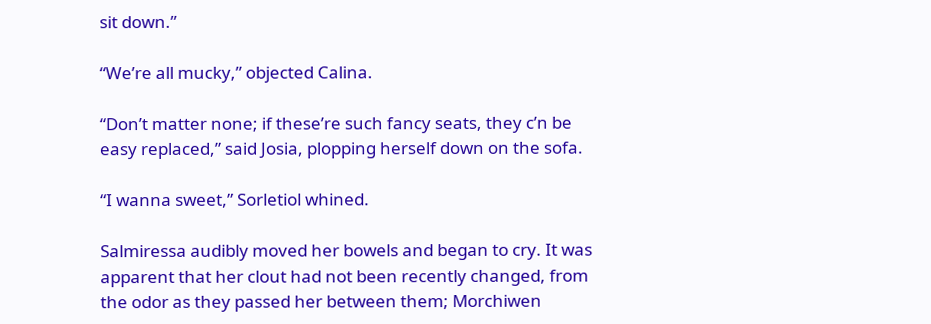sit down.”

“We’re all mucky,” objected Calina.

“Don’t matter none; if these’re such fancy seats, they c’n be easy replaced,” said Josia, plopping herself down on the sofa.

“I wanna sweet,” Sorletiol whined.

Salmiressa audibly moved her bowels and began to cry. It was apparent that her clout had not been recently changed, from the odor as they passed her between them; Morchiwen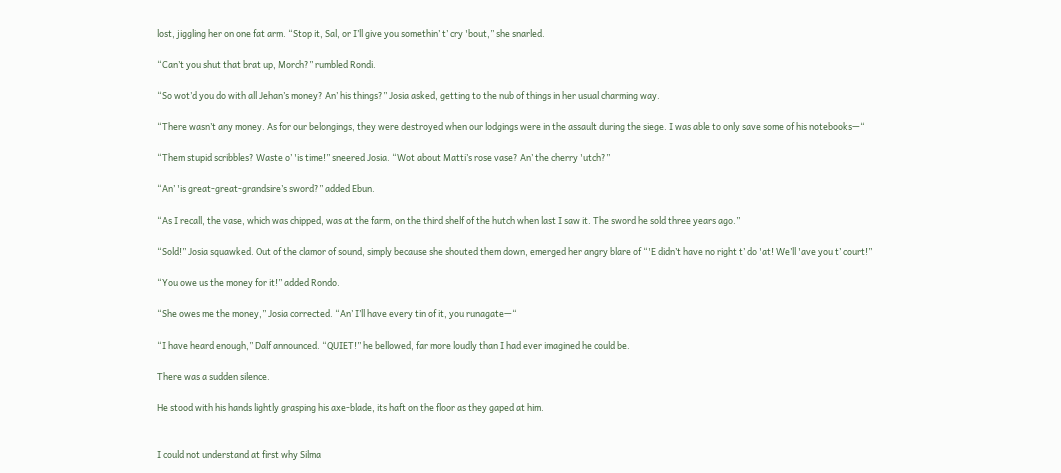lost, jiggling her on one fat arm. “Stop it, Sal, or I’ll give you somethin’ t’ cry 'bout,” she snarled.

“Can’t you shut that brat up, Morch?” rumbled Rondi.

“So wot’d you do with all Jehan’s money? An’ his things?” Josia asked, getting to the nub of things in her usual charming way.

“There wasn’t any money. As for our belongings, they were destroyed when our lodgings were in the assault during the siege. I was able to only save some of his notebooks—“

“Them stupid scribbles? Waste o’ 'is time!” sneered Josia. “Wot about Matti’s rose vase? An’ the cherry 'utch?”

“An’ 'is great-great-grandsire’s sword?” added Ebun.

“As I recall, the vase, which was chipped, was at the farm, on the third shelf of the hutch when last I saw it. The sword he sold three years ago.”

“Sold!” Josia squawked. Out of the clamor of sound, simply because she shouted them down, emerged her angry blare of “'E didn’t have no right t’ do 'at! We’ll 'ave you t’ court!”

“You owe us the money for it!” added Rondo.

“She owes me the money,” Josia corrected. “An’ I’ll have every tin of it, you runagate—“

“I have heard enough,” Dalf announced. “QUIET!” he bellowed, far more loudly than I had ever imagined he could be.

There was a sudden silence.

He stood with his hands lightly grasping his axe-blade, its haft on the floor as they gaped at him.


I could not understand at first why Silma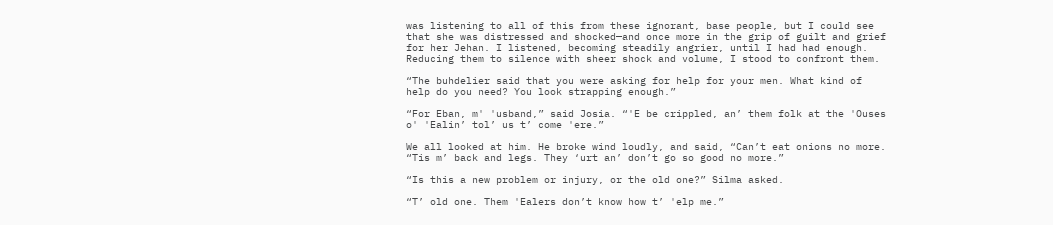was listening to all of this from these ignorant, base people, but I could see that she was distressed and shocked—and once more in the grip of guilt and grief for her Jehan. I listened, becoming steadily angrier, until I had had enough. Reducing them to silence with sheer shock and volume, I stood to confront them.

“The buhdelier said that you were asking for help for your men. What kind of help do you need? You look strapping enough.”

“For Eban, m' 'usband,” said Josia. “'E be crippled, an’ them folk at the 'Ouses o' 'Ealin’ tol’ us t’ come 'ere.”

We all looked at him. He broke wind loudly, and said, “Can’t eat onions no more. “Tis m’ back and legs. They ‘urt an’ don’t go so good no more.”

“Is this a new problem or injury, or the old one?” Silma asked.

“T’ old one. Them 'Ealers don’t know how t’ 'elp me.”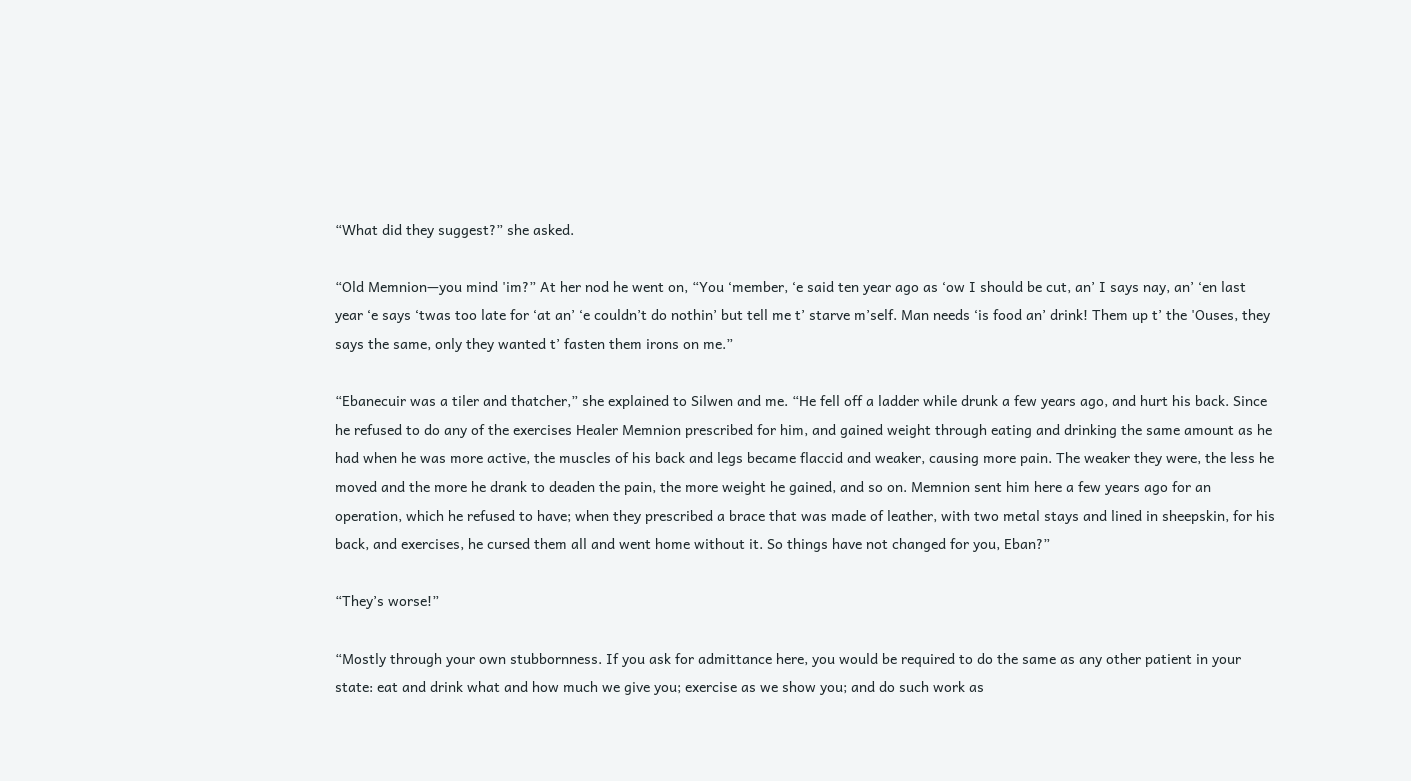“What did they suggest?” she asked.

“Old Memnion—you mind 'im?” At her nod he went on, “You ‘member, ‘e said ten year ago as ‘ow I should be cut, an’ I says nay, an’ ‘en last year ‘e says ‘twas too late for ‘at an’ ‘e couldn’t do nothin’ but tell me t’ starve m’self. Man needs ‘is food an’ drink! Them up t’ the 'Ouses, they says the same, only they wanted t’ fasten them irons on me.”

“Ebanecuir was a tiler and thatcher,” she explained to Silwen and me. “He fell off a ladder while drunk a few years ago, and hurt his back. Since he refused to do any of the exercises Healer Memnion prescribed for him, and gained weight through eating and drinking the same amount as he had when he was more active, the muscles of his back and legs became flaccid and weaker, causing more pain. The weaker they were, the less he moved and the more he drank to deaden the pain, the more weight he gained, and so on. Memnion sent him here a few years ago for an operation, which he refused to have; when they prescribed a brace that was made of leather, with two metal stays and lined in sheepskin, for his back, and exercises, he cursed them all and went home without it. So things have not changed for you, Eban?”

“They’s worse!”

“Mostly through your own stubbornness. If you ask for admittance here, you would be required to do the same as any other patient in your state: eat and drink what and how much we give you; exercise as we show you; and do such work as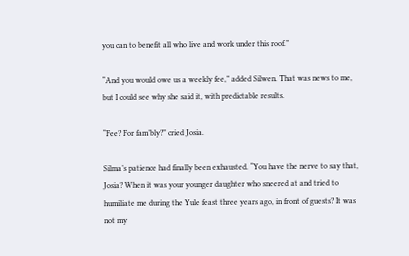you can to benefit all who live and work under this roof.”

“And you would owe us a weekly fee,” added Silwen. That was news to me, but I could see why she said it, with predictable results.

“Fee? For fam’bly?” cried Josia.

Silma’s patience had finally been exhausted. “You have the nerve to say that, Josia? When it was your younger daughter who sneered at and tried to humiliate me during the Yule feast three years ago, in front of guests? It was not my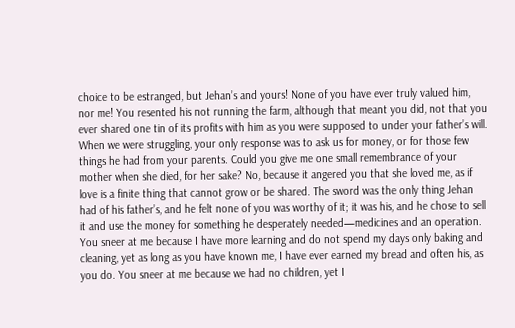choice to be estranged, but Jehan’s and yours! None of you have ever truly valued him, nor me! You resented his not running the farm, although that meant you did, not that you ever shared one tin of its profits with him as you were supposed to under your father’s will. When we were struggling, your only response was to ask us for money, or for those few things he had from your parents. Could you give me one small remembrance of your mother when she died, for her sake? No, because it angered you that she loved me, as if love is a finite thing that cannot grow or be shared. The sword was the only thing Jehan had of his father’s, and he felt none of you was worthy of it; it was his, and he chose to sell it and use the money for something he desperately needed—medicines and an operation. You sneer at me because I have more learning and do not spend my days only baking and cleaning, yet as long as you have known me, I have ever earned my bread and often his, as you do. You sneer at me because we had no children, yet I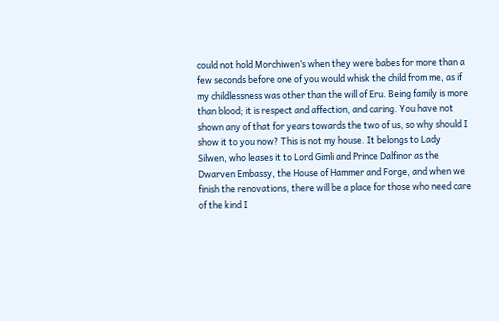could not hold Morchiwen’s when they were babes for more than a few seconds before one of you would whisk the child from me, as if my childlessness was other than the will of Eru. Being family is more than blood; it is respect and affection, and caring. You have not shown any of that for years towards the two of us, so why should I show it to you now? This is not my house. It belongs to Lady Silwen, who leases it to Lord Gimli and Prince Dalfinor as the Dwarven Embassy, the House of Hammer and Forge, and when we finish the renovations, there will be a place for those who need care of the kind I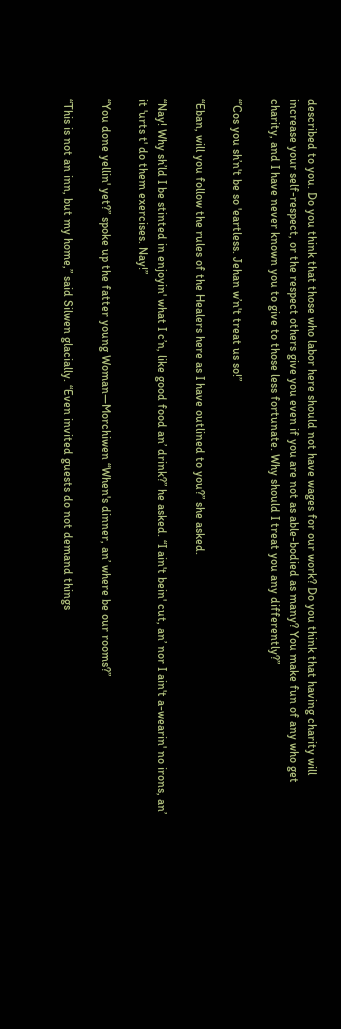described to you. Do you think that those who labor here should not have wages for our work? Do you think that having charity will increase your self-respect, or the respect others give you even if you are not as able-bodied as many? You make fun of any who get charity, and I have never known you to give to those less fortunate. Why should I treat you any differently?”

“’Cos you sh’n't be so 'eartless. Jehan w’n't treat us so!”

“Eban, will you follow the rules of the Healers here as I have outlined to you?” she asked.

“Nay! Why sh’ld I be stinted in enjoyin' what I c’n, like good food an’ drink?” he asked. “I ain't bein' cut, an’ nor I ain't a-wearin' no irons, an’ it 'urts t' do them exercises. Nay!”

“You done yellin' yet?” spoke up the fatter young Woman—Morchiwen “When's dinner, an’ where be our rooms?”

“This is not an inn, but my home,” said Silwen glacially. “Even invited guests do not demand things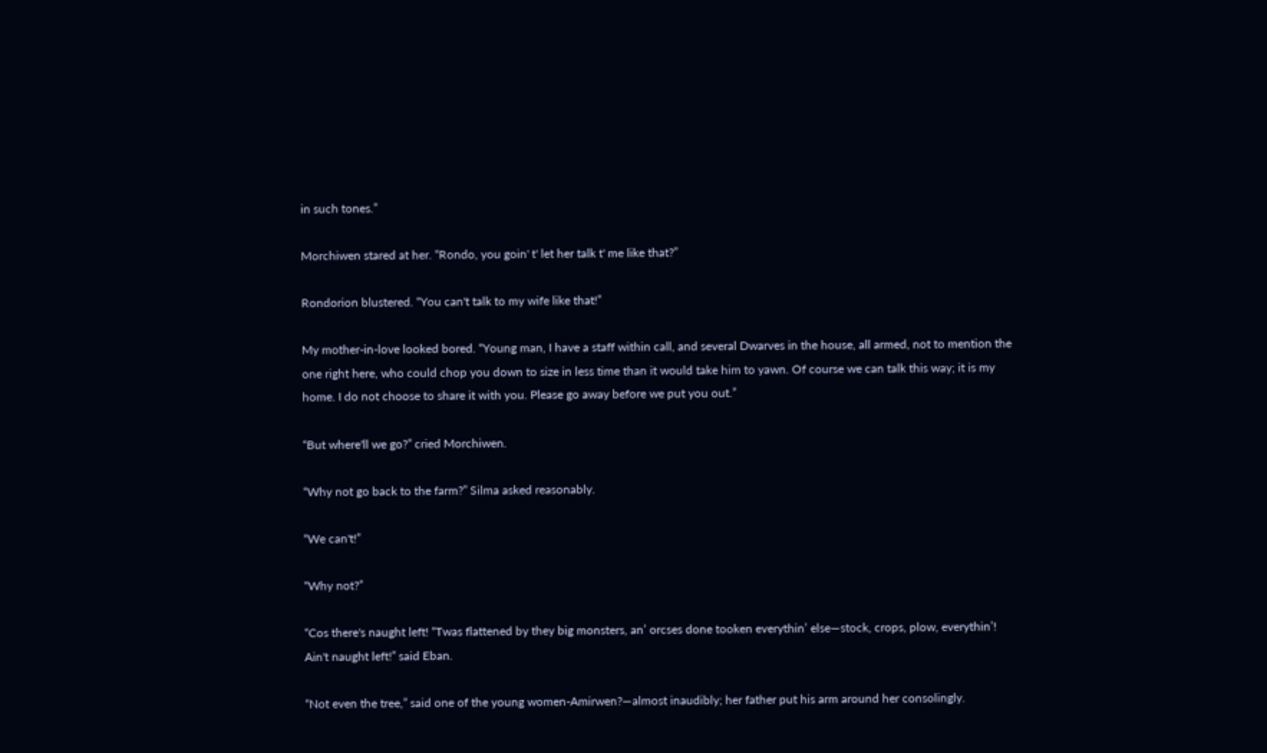in such tones.”

Morchiwen stared at her. “Rondo, you goin' t' let her talk t' me like that?”

Rondorion blustered. “You can't talk to my wife like that!”

My mother-in-love looked bored. “Young man, I have a staff within call, and several Dwarves in the house, all armed, not to mention the one right here, who could chop you down to size in less time than it would take him to yawn. Of course we can talk this way; it is my home. I do not choose to share it with you. Please go away before we put you out.”

“But where'll we go?” cried Morchiwen.

“Why not go back to the farm?” Silma asked reasonably.

“We can't!”

“Why not?”

“Cos there's naught left! “Twas flattened by they big monsters, an’ orcses done tooken everythin’ else—stock, crops, plow, everythin’! Ain't naught left!” said Eban.

“Not even the tree,” said one of the young women-Amirwen?—almost inaudibly; her father put his arm around her consolingly.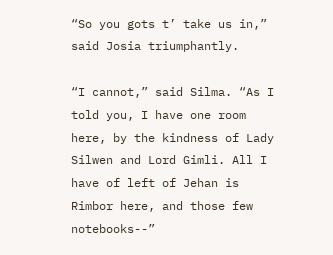“So you gots t’ take us in,” said Josia triumphantly.

“I cannot,” said Silma. “As I told you, I have one room here, by the kindness of Lady Silwen and Lord Gimli. All I have of left of Jehan is Rimbor here, and those few notebooks--”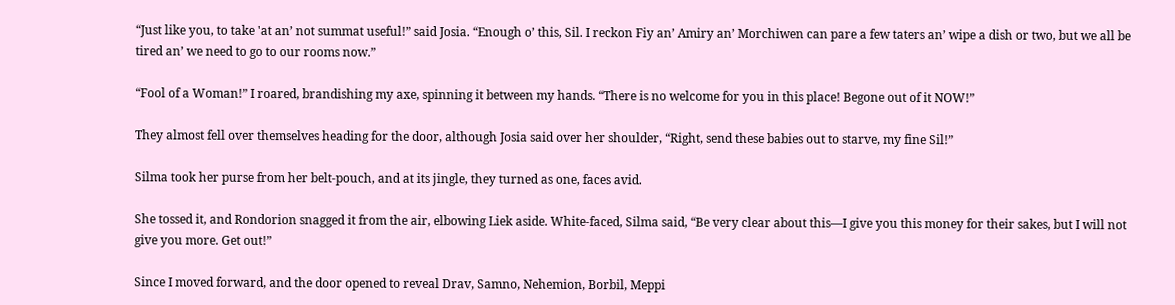“Just like you, to take 'at an’ not summat useful!” said Josia. “Enough o’ this, Sil. I reckon Fiy an’ Amiry an’ Morchiwen can pare a few taters an’ wipe a dish or two, but we all be tired an’ we need to go to our rooms now.”

“Fool of a Woman!” I roared, brandishing my axe, spinning it between my hands. “There is no welcome for you in this place! Begone out of it NOW!”

They almost fell over themselves heading for the door, although Josia said over her shoulder, “Right, send these babies out to starve, my fine Sil!”

Silma took her purse from her belt-pouch, and at its jingle, they turned as one, faces avid.

She tossed it, and Rondorion snagged it from the air, elbowing Liek aside. White-faced, Silma said, “Be very clear about this—I give you this money for their sakes, but I will not give you more. Get out!”

Since I moved forward, and the door opened to reveal Drav, Samno, Nehemion, Borbil, Meppi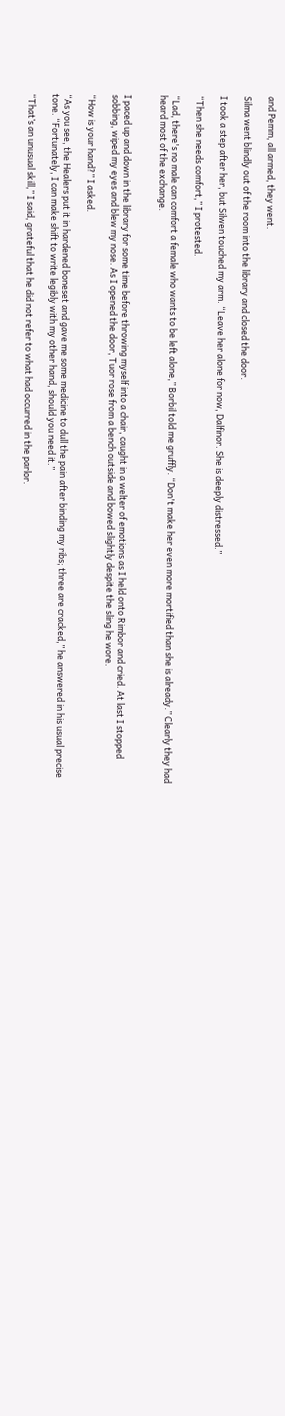and Pemm, all armed, they went.

Silma went blindly out of the room into the library and closed the door.

I took a step after her, but Silwen touched my arm. “Leave her alone for now, Dalfinor. She is deeply distressed.”

“Then she needs comfort,” I protested.

“Lad, there's no male can comfort a female who wants to be left alone,” Borbil told me gruffly. “Don't make her even more mortified than she is already.” Clearly they had heard most of the exchange.


I paced up and down in the library for some time before throwing myself into a chair, caught in a welter of emotions as I held onto Rimbor and cried. At last I stopped sobbing, wiped my eyes and blew my nose. As I opened the door, Tuor rose from a bench outside and bowed slightly despite the sling he wore.

“How is your hand?” I asked.

“As you see, the Healers put it in hardened boneset and gave me some medicine to dull the pain after binding my ribs; three are cracked,” he answered in his usual precise tone. “Fortunately, I can make shift to write legibly with my other hand, should you need it.”

“That’s an unusual skill,” I said, grateful that he did not refer to what had occurred in the parlor.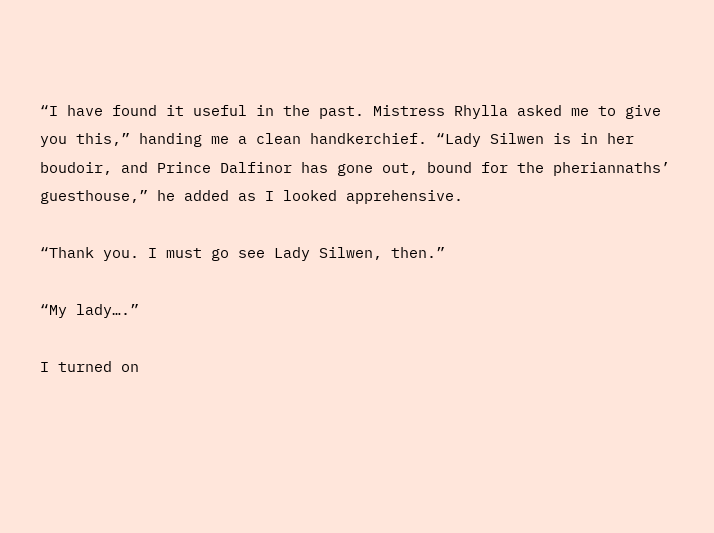“I have found it useful in the past. Mistress Rhylla asked me to give you this,” handing me a clean handkerchief. “Lady Silwen is in her boudoir, and Prince Dalfinor has gone out, bound for the pheriannaths’ guesthouse,” he added as I looked apprehensive.

“Thank you. I must go see Lady Silwen, then.”

“My lady….”

I turned on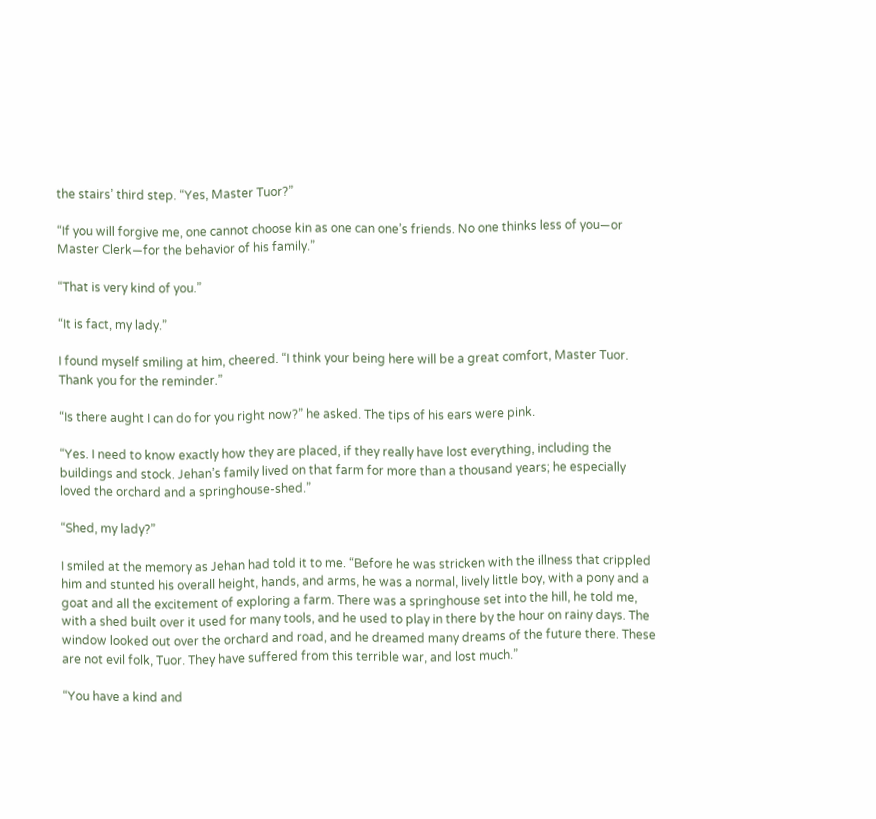the stairs’ third step. “Yes, Master Tuor?”

“If you will forgive me, one cannot choose kin as one can one’s friends. No one thinks less of you—or Master Clerk—for the behavior of his family.”

“That is very kind of you.”

“It is fact, my lady.”

I found myself smiling at him, cheered. “I think your being here will be a great comfort, Master Tuor. Thank you for the reminder.”

“Is there aught I can do for you right now?” he asked. The tips of his ears were pink.

“Yes. I need to know exactly how they are placed, if they really have lost everything, including the buildings and stock. Jehan’s family lived on that farm for more than a thousand years; he especially loved the orchard and a springhouse-shed.”

“Shed, my lady?”

I smiled at the memory as Jehan had told it to me. “Before he was stricken with the illness that crippled him and stunted his overall height, hands, and arms, he was a normal, lively little boy, with a pony and a goat and all the excitement of exploring a farm. There was a springhouse set into the hill, he told me, with a shed built over it used for many tools, and he used to play in there by the hour on rainy days. The window looked out over the orchard and road, and he dreamed many dreams of the future there. These are not evil folk, Tuor. They have suffered from this terrible war, and lost much.”

“You have a kind and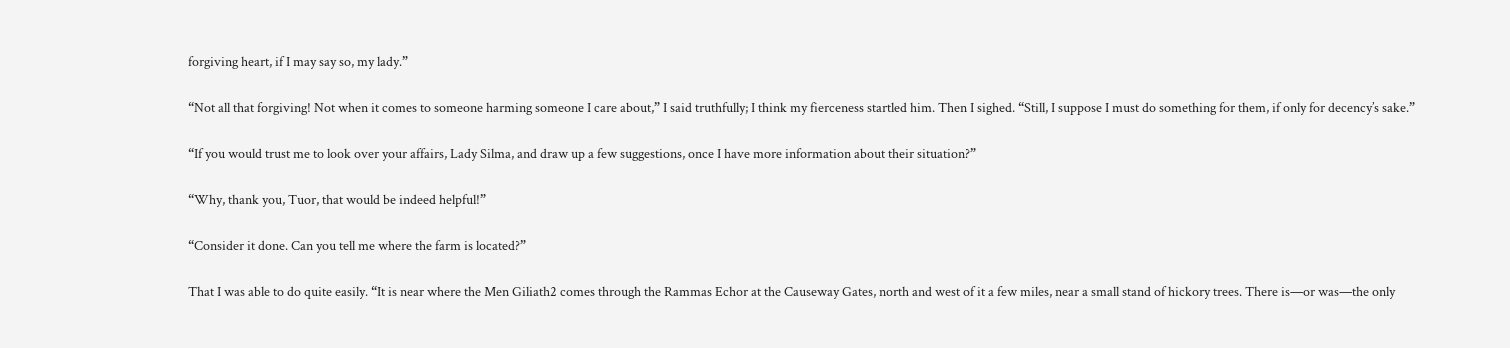forgiving heart, if I may say so, my lady.”

“Not all that forgiving! Not when it comes to someone harming someone I care about,” I said truthfully; I think my fierceness startled him. Then I sighed. “Still, I suppose I must do something for them, if only for decency’s sake.”

“If you would trust me to look over your affairs, Lady Silma, and draw up a few suggestions, once I have more information about their situation?”

“Why, thank you, Tuor, that would be indeed helpful!”

“Consider it done. Can you tell me where the farm is located?”

That I was able to do quite easily. “It is near where the Men Giliath2 comes through the Rammas Echor at the Causeway Gates, north and west of it a few miles, near a small stand of hickory trees. There is—or was—the only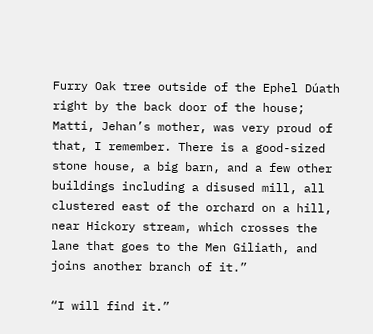Furry Oak tree outside of the Ephel Dúath right by the back door of the house; Matti, Jehan’s mother, was very proud of that, I remember. There is a good-sized stone house, a big barn, and a few other buildings including a disused mill, all clustered east of the orchard on a hill, near Hickory stream, which crosses the lane that goes to the Men Giliath, and joins another branch of it.”

“I will find it.”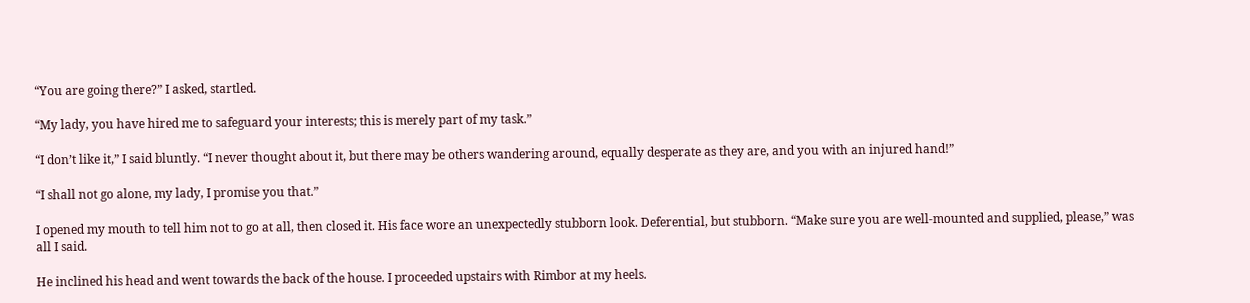“You are going there?” I asked, startled.

“My lady, you have hired me to safeguard your interests; this is merely part of my task.”

“I don’t like it,” I said bluntly. “I never thought about it, but there may be others wandering around, equally desperate as they are, and you with an injured hand!”

“I shall not go alone, my lady, I promise you that.”

I opened my mouth to tell him not to go at all, then closed it. His face wore an unexpectedly stubborn look. Deferential, but stubborn. “Make sure you are well-mounted and supplied, please,” was all I said.

He inclined his head and went towards the back of the house. I proceeded upstairs with Rimbor at my heels.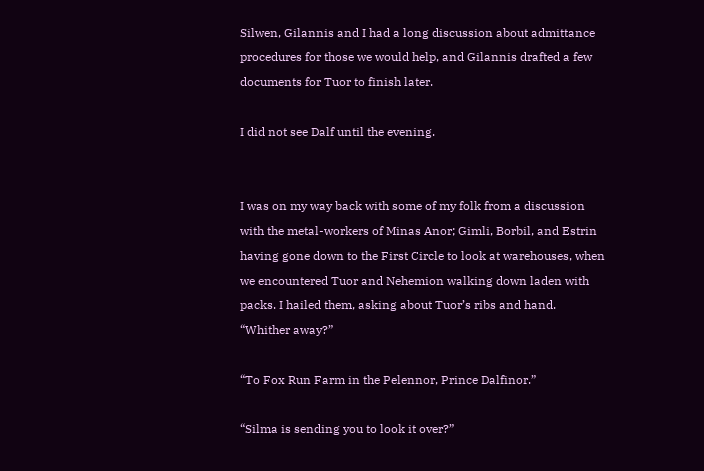Silwen, Gilannis and I had a long discussion about admittance procedures for those we would help, and Gilannis drafted a few documents for Tuor to finish later.

I did not see Dalf until the evening.


I was on my way back with some of my folk from a discussion with the metal-workers of Minas Anor; Gimli, Borbil, and Estrin having gone down to the First Circle to look at warehouses, when we encountered Tuor and Nehemion walking down laden with packs. I hailed them, asking about Tuor’s ribs and hand. “Whither away?”

“To Fox Run Farm in the Pelennor, Prince Dalfinor.”

“Silma is sending you to look it over?”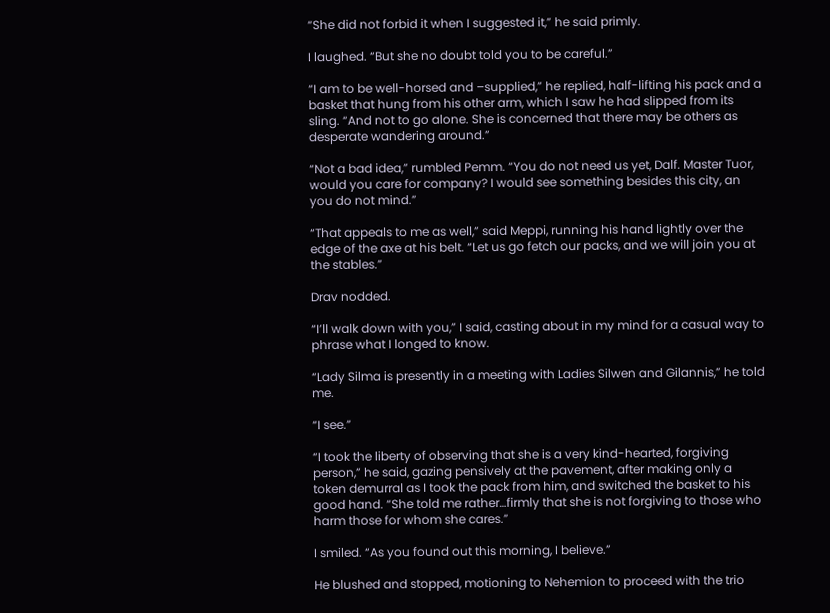“She did not forbid it when I suggested it,” he said primly.

I laughed. “But she no doubt told you to be careful.”

“I am to be well-horsed and –supplied,” he replied, half-lifting his pack and a basket that hung from his other arm, which I saw he had slipped from its sling. “And not to go alone. She is concerned that there may be others as desperate wandering around.”

“Not a bad idea,” rumbled Pemm. “You do not need us yet, Dalf. Master Tuor, would you care for company? I would see something besides this city, an you do not mind.”

“That appeals to me as well,” said Meppi, running his hand lightly over the edge of the axe at his belt. “Let us go fetch our packs, and we will join you at the stables.”

Drav nodded.

“I’ll walk down with you,” I said, casting about in my mind for a casual way to phrase what I longed to know.

“Lady Silma is presently in a meeting with Ladies Silwen and Gilannis,” he told me.

“I see.”

“I took the liberty of observing that she is a very kind-hearted, forgiving person,” he said, gazing pensively at the pavement, after making only a token demurral as I took the pack from him, and switched the basket to his good hand. “She told me rather…firmly that she is not forgiving to those who harm those for whom she cares.”

I smiled. “As you found out this morning, I believe.”

He blushed and stopped, motioning to Nehemion to proceed with the trio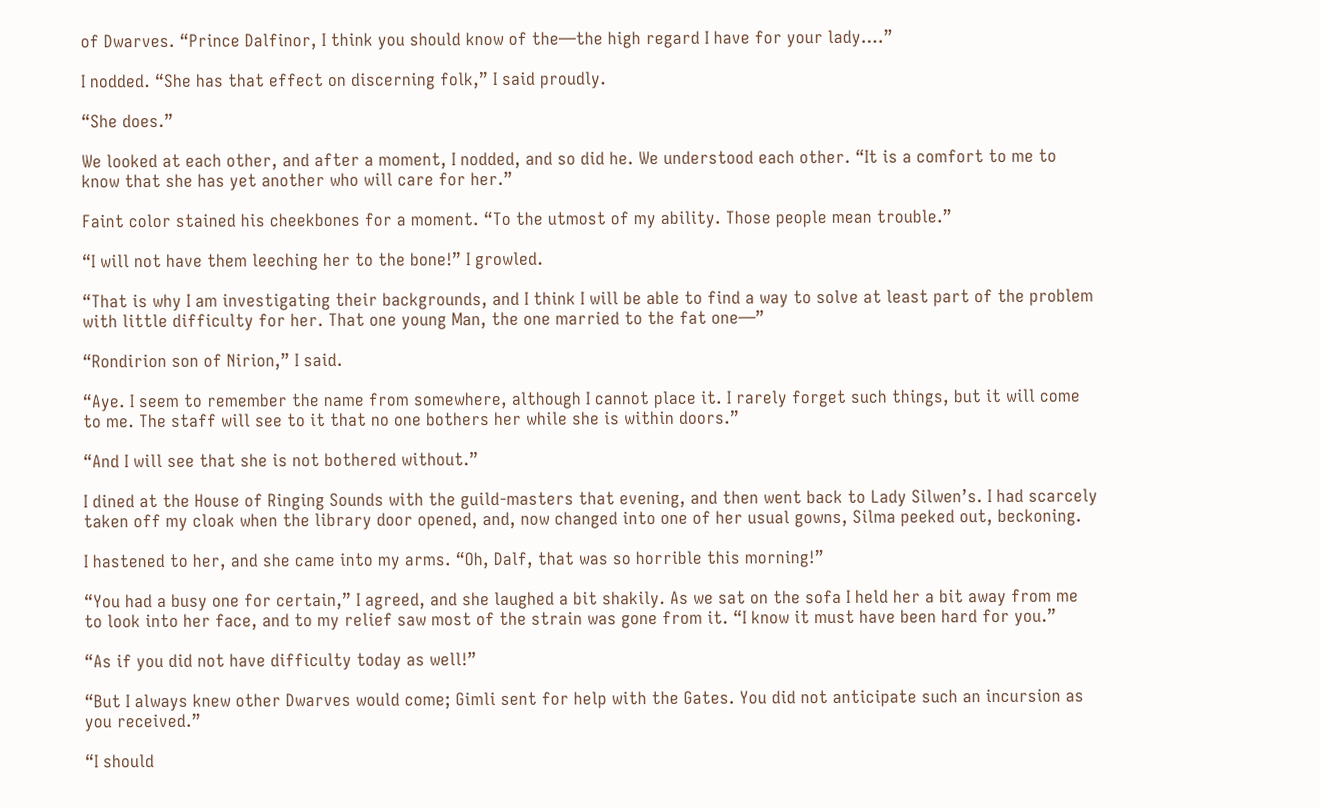of Dwarves. “Prince Dalfinor, I think you should know of the—the high regard I have for your lady….”

I nodded. “She has that effect on discerning folk,” I said proudly.

“She does.”

We looked at each other, and after a moment, I nodded, and so did he. We understood each other. “It is a comfort to me to know that she has yet another who will care for her.”

Faint color stained his cheekbones for a moment. “To the utmost of my ability. Those people mean trouble.”

“I will not have them leeching her to the bone!” I growled.

“That is why I am investigating their backgrounds, and I think I will be able to find a way to solve at least part of the problem with little difficulty for her. That one young Man, the one married to the fat one—”

“Rondirion son of Nirion,” I said.

“Aye. I seem to remember the name from somewhere, although I cannot place it. I rarely forget such things, but it will come to me. The staff will see to it that no one bothers her while she is within doors.”

“And I will see that she is not bothered without.”

I dined at the House of Ringing Sounds with the guild-masters that evening, and then went back to Lady Silwen’s. I had scarcely taken off my cloak when the library door opened, and, now changed into one of her usual gowns, Silma peeked out, beckoning.

I hastened to her, and she came into my arms. “Oh, Dalf, that was so horrible this morning!”

“You had a busy one for certain,” I agreed, and she laughed a bit shakily. As we sat on the sofa I held her a bit away from me to look into her face, and to my relief saw most of the strain was gone from it. “I know it must have been hard for you.”

“As if you did not have difficulty today as well!”

“But I always knew other Dwarves would come; Gimli sent for help with the Gates. You did not anticipate such an incursion as you received.”

“I should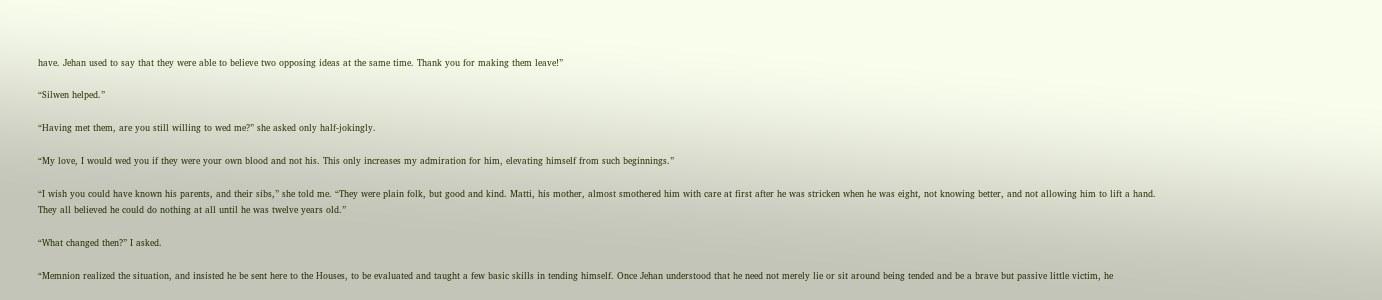have. Jehan used to say that they were able to believe two opposing ideas at the same time. Thank you for making them leave!”

“Silwen helped.”

“Having met them, are you still willing to wed me?” she asked only half-jokingly.

“My love, I would wed you if they were your own blood and not his. This only increases my admiration for him, elevating himself from such beginnings.”

“I wish you could have known his parents, and their sibs,” she told me. “They were plain folk, but good and kind. Matti, his mother, almost smothered him with care at first after he was stricken when he was eight, not knowing better, and not allowing him to lift a hand. They all believed he could do nothing at all until he was twelve years old.”

“What changed then?” I asked.

“Memnion realized the situation, and insisted he be sent here to the Houses, to be evaluated and taught a few basic skills in tending himself. Once Jehan understood that he need not merely lie or sit around being tended and be a brave but passive little victim, he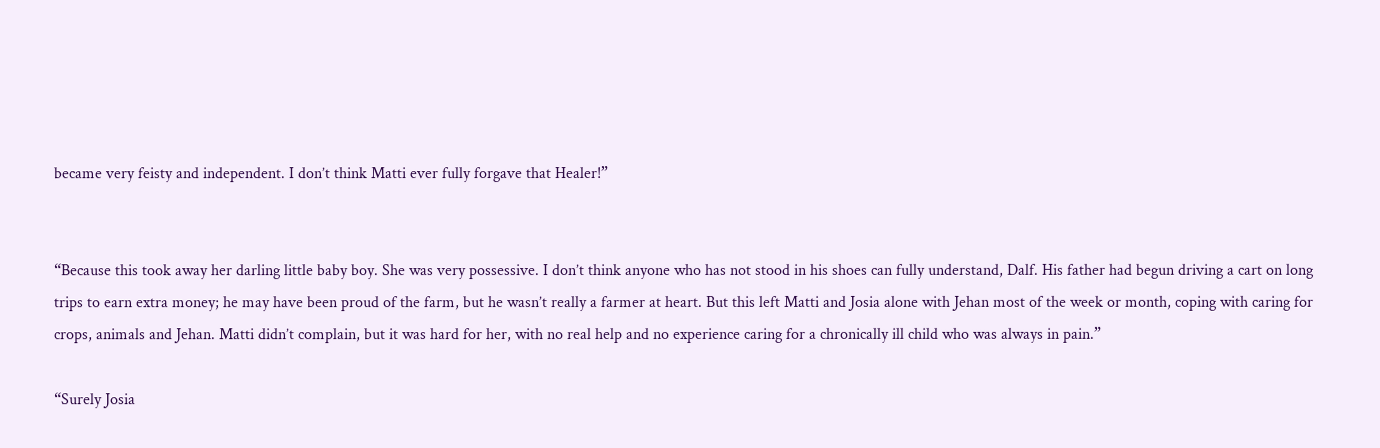became very feisty and independent. I don’t think Matti ever fully forgave that Healer!”


“Because this took away her darling little baby boy. She was very possessive. I don’t think anyone who has not stood in his shoes can fully understand, Dalf. His father had begun driving a cart on long trips to earn extra money; he may have been proud of the farm, but he wasn’t really a farmer at heart. But this left Matti and Josia alone with Jehan most of the week or month, coping with caring for crops, animals and Jehan. Matti didn’t complain, but it was hard for her, with no real help and no experience caring for a chronically ill child who was always in pain.”

“Surely Josia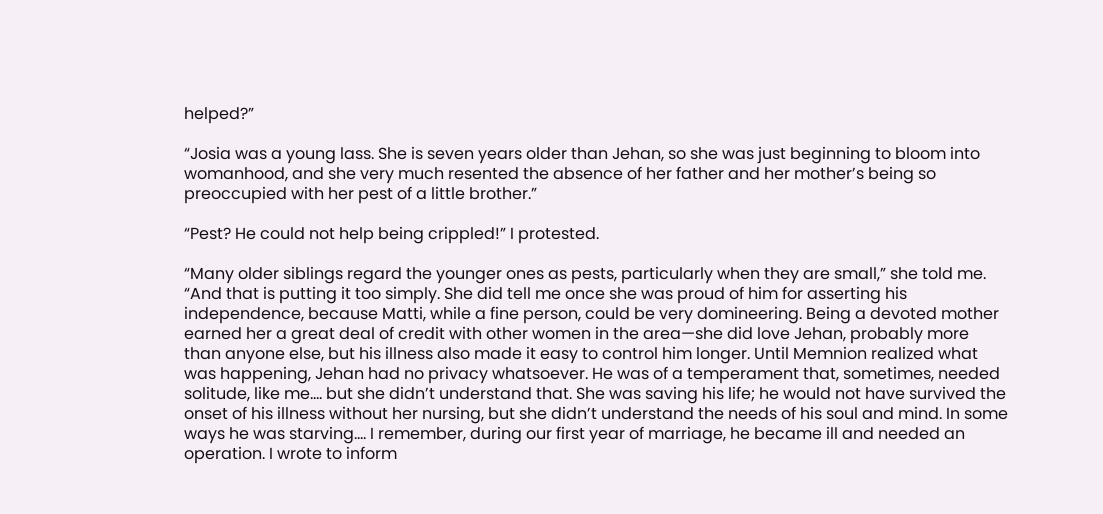helped?”

“Josia was a young lass. She is seven years older than Jehan, so she was just beginning to bloom into womanhood, and she very much resented the absence of her father and her mother’s being so preoccupied with her pest of a little brother.”

“Pest? He could not help being crippled!” I protested.

“Many older siblings regard the younger ones as pests, particularly when they are small,” she told me. “And that is putting it too simply. She did tell me once she was proud of him for asserting his independence, because Matti, while a fine person, could be very domineering. Being a devoted mother earned her a great deal of credit with other women in the area—she did love Jehan, probably more than anyone else, but his illness also made it easy to control him longer. Until Memnion realized what was happening, Jehan had no privacy whatsoever. He was of a temperament that, sometimes, needed solitude, like me…. but she didn’t understand that. She was saving his life; he would not have survived the onset of his illness without her nursing, but she didn’t understand the needs of his soul and mind. In some ways he was starving…. I remember, during our first year of marriage, he became ill and needed an operation. I wrote to inform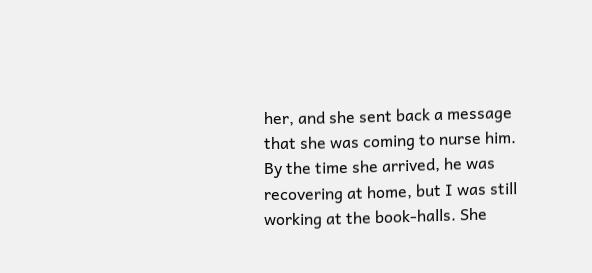her, and she sent back a message that she was coming to nurse him. By the time she arrived, he was recovering at home, but I was still working at the book-halls. She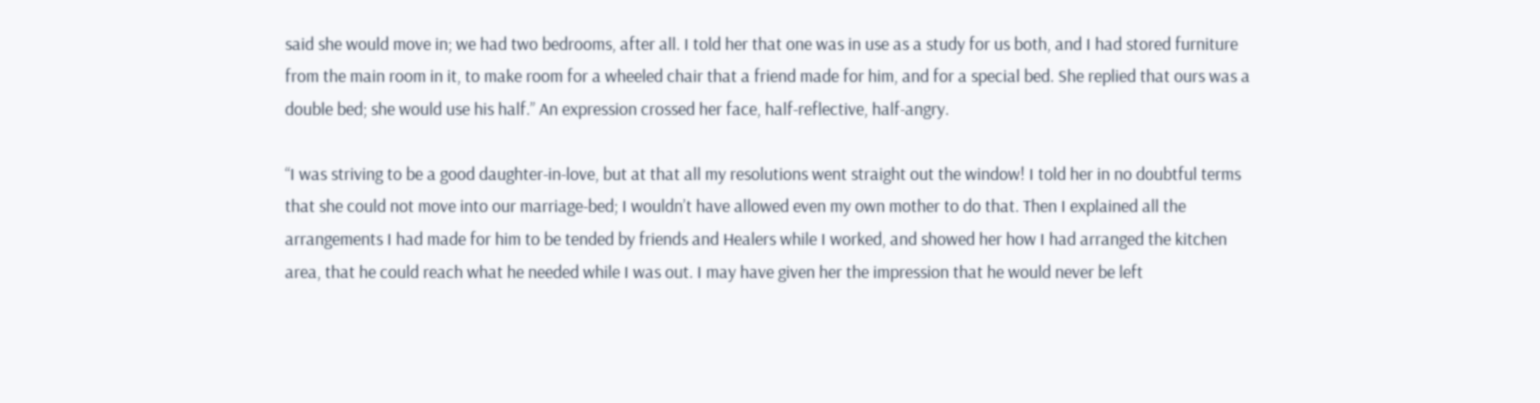said she would move in; we had two bedrooms, after all. I told her that one was in use as a study for us both, and I had stored furniture from the main room in it, to make room for a wheeled chair that a friend made for him, and for a special bed. She replied that ours was a double bed; she would use his half.” An expression crossed her face, half-reflective, half-angry.

“I was striving to be a good daughter-in-love, but at that all my resolutions went straight out the window! I told her in no doubtful terms that she could not move into our marriage-bed; I wouldn’t have allowed even my own mother to do that. Then I explained all the arrangements I had made for him to be tended by friends and Healers while I worked, and showed her how I had arranged the kitchen area, that he could reach what he needed while I was out. I may have given her the impression that he would never be left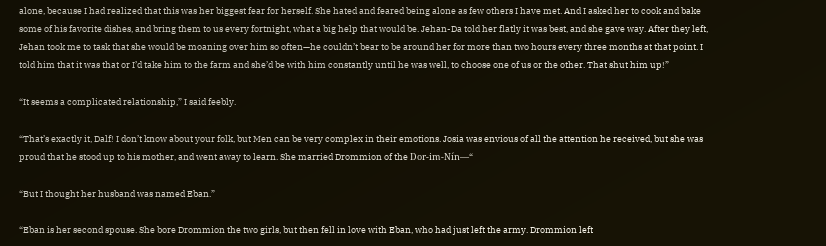alone, because I had realized that this was her biggest fear for herself. She hated and feared being alone as few others I have met. And I asked her to cook and bake some of his favorite dishes, and bring them to us every fortnight, what a big help that would be. Jehan-Da told her flatly it was best, and she gave way. After they left, Jehan took me to task that she would be moaning over him so often—he couldn’t bear to be around her for more than two hours every three months at that point. I told him that it was that or I’d take him to the farm and she’d be with him constantly until he was well, to choose one of us or the other. That shut him up!”

“It seems a complicated relationship,” I said feebly.

“That’s exactly it, Dalf! I don’t know about your folk, but Men can be very complex in their emotions. Josia was envious of all the attention he received, but she was proud that he stood up to his mother, and went away to learn. She married Drommion of the Dor-im-Nín—“

“But I thought her husband was named Eban.”

“Eban is her second spouse. She bore Drommion the two girls, but then fell in love with Eban, who had just left the army. Drommion left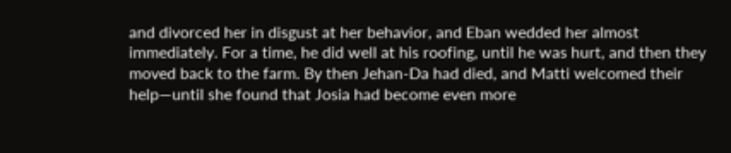and divorced her in disgust at her behavior, and Eban wedded her almost immediately. For a time, he did well at his roofing, until he was hurt, and then they moved back to the farm. By then Jehan-Da had died, and Matti welcomed their help—until she found that Josia had become even more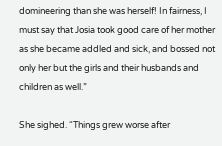domineering than she was herself! In fairness, I must say that Josia took good care of her mother as she became addled and sick, and bossed not only her but the girls and their husbands and children as well.”

She sighed. “Things grew worse after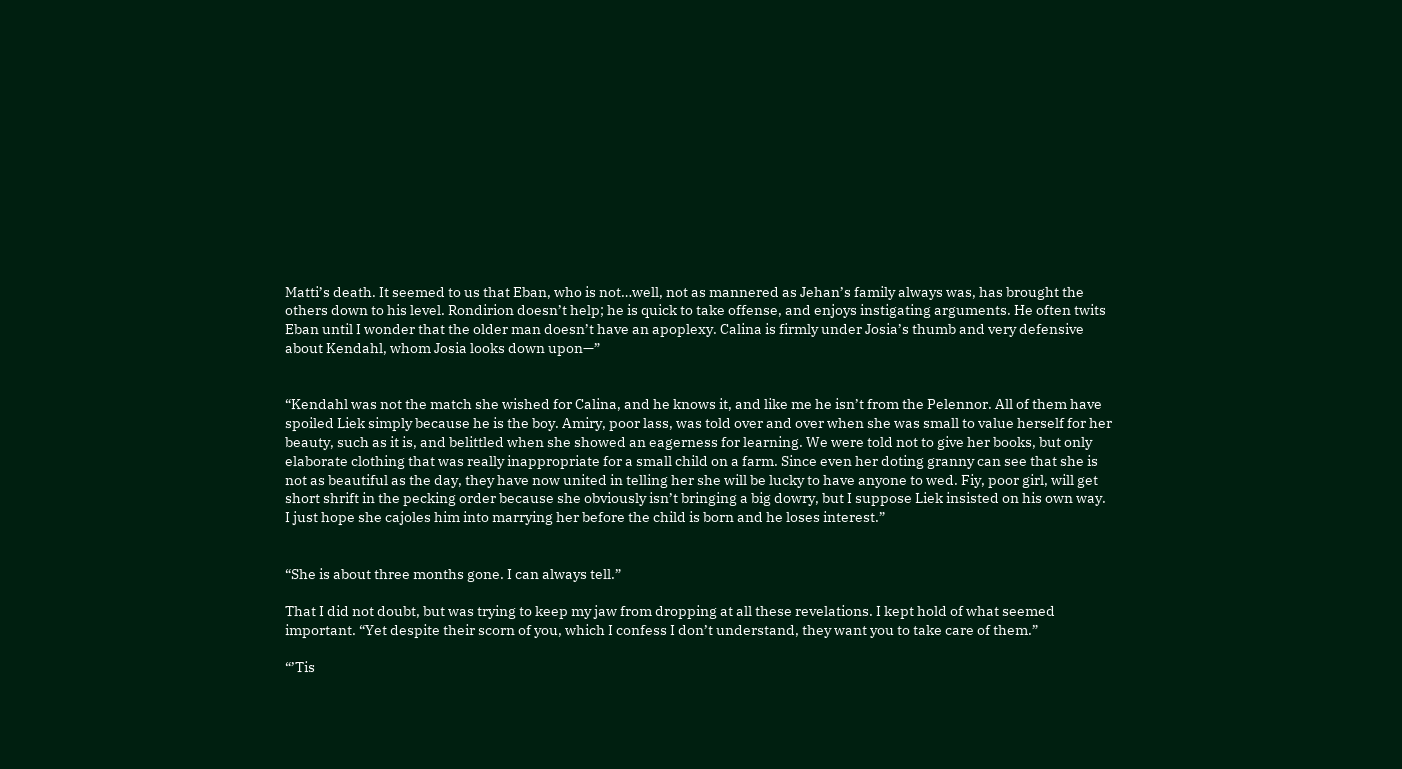Matti’s death. It seemed to us that Eban, who is not…well, not as mannered as Jehan’s family always was, has brought the others down to his level. Rondirion doesn’t help; he is quick to take offense, and enjoys instigating arguments. He often twits Eban until I wonder that the older man doesn’t have an apoplexy. Calina is firmly under Josia’s thumb and very defensive about Kendahl, whom Josia looks down upon—”


“Kendahl was not the match she wished for Calina, and he knows it, and like me he isn’t from the Pelennor. All of them have spoiled Liek simply because he is the boy. Amiry, poor lass, was told over and over when she was small to value herself for her beauty, such as it is, and belittled when she showed an eagerness for learning. We were told not to give her books, but only elaborate clothing that was really inappropriate for a small child on a farm. Since even her doting granny can see that she is not as beautiful as the day, they have now united in telling her she will be lucky to have anyone to wed. Fiy, poor girl, will get short shrift in the pecking order because she obviously isn’t bringing a big dowry, but I suppose Liek insisted on his own way. I just hope she cajoles him into marrying her before the child is born and he loses interest.”


“She is about three months gone. I can always tell.”

That I did not doubt, but was trying to keep my jaw from dropping at all these revelations. I kept hold of what seemed important. “Yet despite their scorn of you, which I confess I don’t understand, they want you to take care of them.”

“’Tis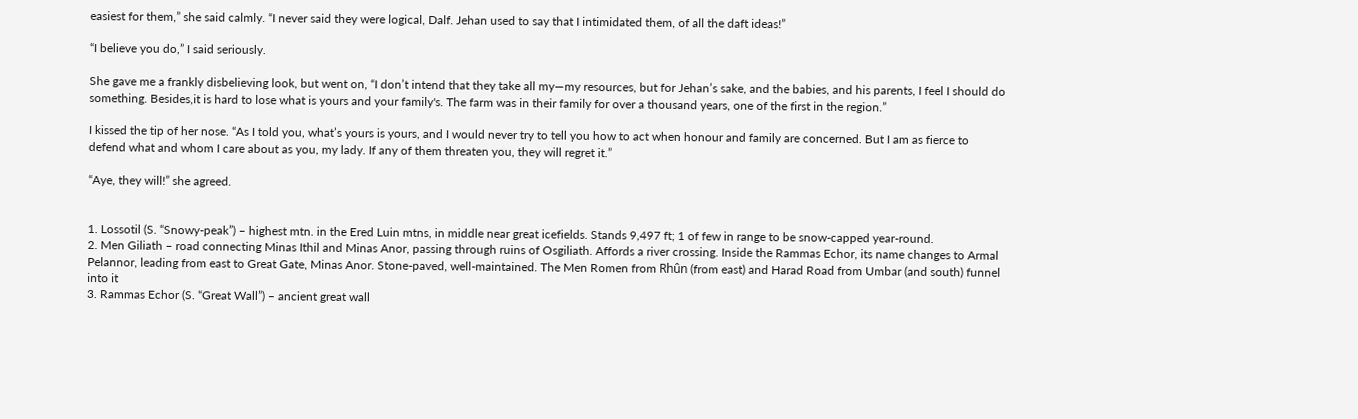easiest for them,” she said calmly. “I never said they were logical, Dalf. Jehan used to say that I intimidated them, of all the daft ideas!”

“I believe you do,” I said seriously.

She gave me a frankly disbelieving look, but went on, “I don’t intend that they take all my—my resources, but for Jehan’s sake, and the babies, and his parents, I feel I should do something. Besides,it is hard to lose what is yours and your family's. The farm was in their family for over a thousand years, one of the first in the region.”

I kissed the tip of her nose. “As I told you, what’s yours is yours, and I would never try to tell you how to act when honour and family are concerned. But I am as fierce to defend what and whom I care about as you, my lady. If any of them threaten you, they will regret it.”

“Aye, they will!” she agreed.


1. Lossotil (S. “Snowy-peak”) – highest mtn. in the Ered Luin mtns, in middle near great icefields. Stands 9,497 ft; 1 of few in range to be snow-capped year-round.
2. Men Giliath – road connecting Minas Ithil and Minas Anor, passing through ruins of Osgiliath. Affords a river crossing. Inside the Rammas Echor, its name changes to Armal Pelannor, leading from east to Great Gate, Minas Anor. Stone-paved, well-maintained. The Men Romen from Rhûn (from east) and Harad Road from Umbar (and south) funnel into it
3. Rammas Echor (S. “Great Wall”) – ancient great wall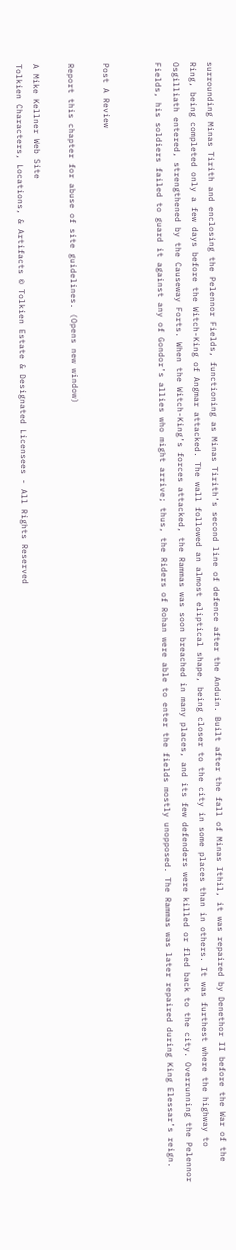surrounding Minas Tirith and enclosing the Pelennor Fields, functioning as Minas Tirith’s second line of defence after the Anduin. Built after the fall of Minas Ithil, it was repaired by Denethor II before the War of the Ring, being completed only a few days before the Witch-King of Angmar attacked. The wall followed an almost eliptical shape, being closer to the city in some places than in others. It was furthest where the highway to Osgilliath entered, strengthened by the Causeway Forts. When the Witch-King’s forces attacked, the Rammas was soon breached in many places, and its few defenders were killed or fled back to the city. Overrunning the Pelennor Fields, his soldiers failed to guard it against any of Gondor’s allies who might arrive; thus, the Riders of Rohan were able to enter the fields mostly unopposed. The Rammas was later repaired during King Elessar’s reign.


Post A Review

Report this chapter for abuse of site guidelines. (Opens new window)

A Mike Kellner Web Site
Tolkien Characters, Locations, & Artifacts © Tolkien Estate & Designated Licensees - All Rights Reserved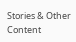Stories & Other Content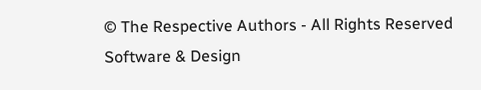© The Respective Authors - All Rights Reserved
Software & Design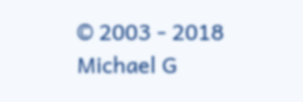© 2003 - 2018 Michael G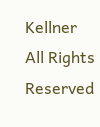Kellner All Rights Reserved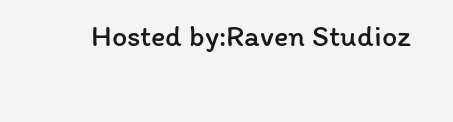Hosted by:Raven Studioz